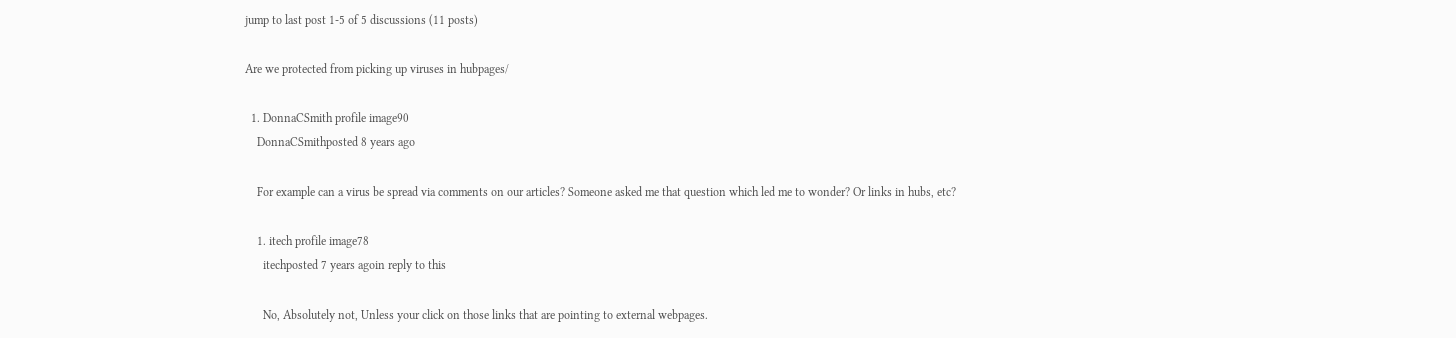jump to last post 1-5 of 5 discussions (11 posts)

Are we protected from picking up viruses in hubpages/

  1. DonnaCSmith profile image90
    DonnaCSmithposted 8 years ago

    For example can a virus be spread via comments on our articles? Someone asked me that question which led me to wonder? Or links in hubs, etc?

    1. itech profile image78
      itechposted 7 years agoin reply to this

      No, Absolutely not, Unless your click on those links that are pointing to external webpages.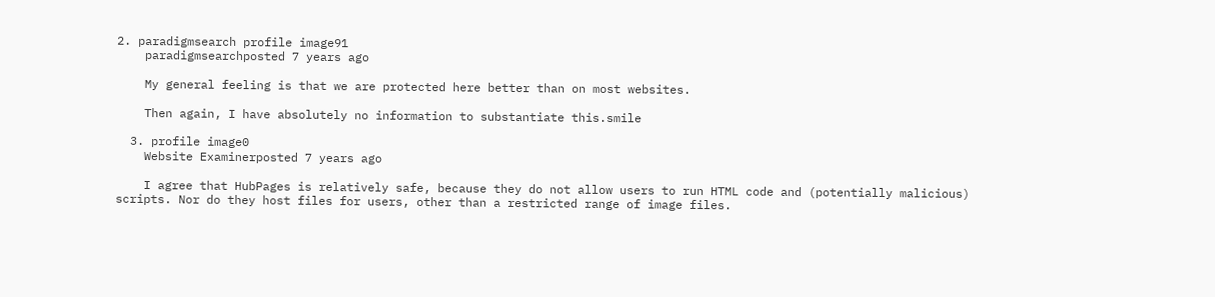2. paradigmsearch profile image91
    paradigmsearchposted 7 years ago

    My general feeling is that we are protected here better than on most websites.

    Then again, I have absolutely no information to substantiate this.smile

  3. profile image0
    Website Examinerposted 7 years ago

    I agree that HubPages is relatively safe, because they do not allow users to run HTML code and (potentially malicious) scripts. Nor do they host files for users, other than a restricted range of image files.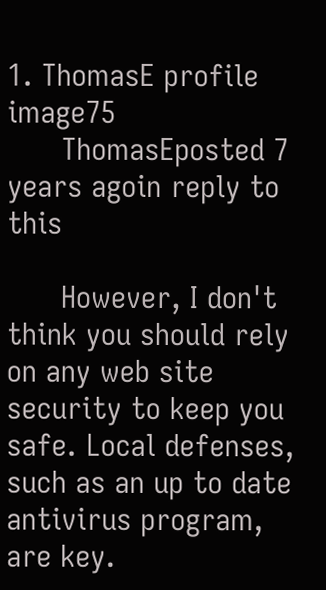1. ThomasE profile image75
      ThomasEposted 7 years agoin reply to this

      However, I don't think you should rely on any web site security to keep you safe. Local defenses, such as an up to date antivirus program, are key.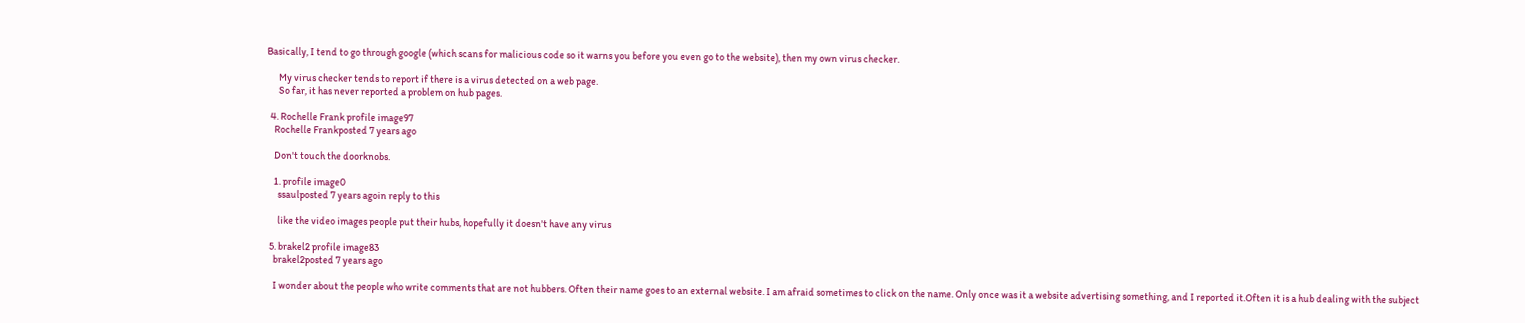Basically, I tend to go through google (which scans for malicious code so it warns you before you even go to the website), then my own virus checker.

      My virus checker tends to report if there is a virus detected on a web page.
      So far, it has never reported a problem on hub pages.

  4. Rochelle Frank profile image97
    Rochelle Frankposted 7 years ago

    Don't touch the doorknobs.

    1. profile image0
      ssaulposted 7 years agoin reply to this

      like the video images people put their hubs, hopefully it doesn't have any virus

  5. brakel2 profile image83
    brakel2posted 7 years ago

    I wonder about the people who write comments that are not hubbers. Often their name goes to an external website. I am afraid sometimes to click on the name. Only once was it a website advertising something, and I reported it.Often it is a hub dealing with the subject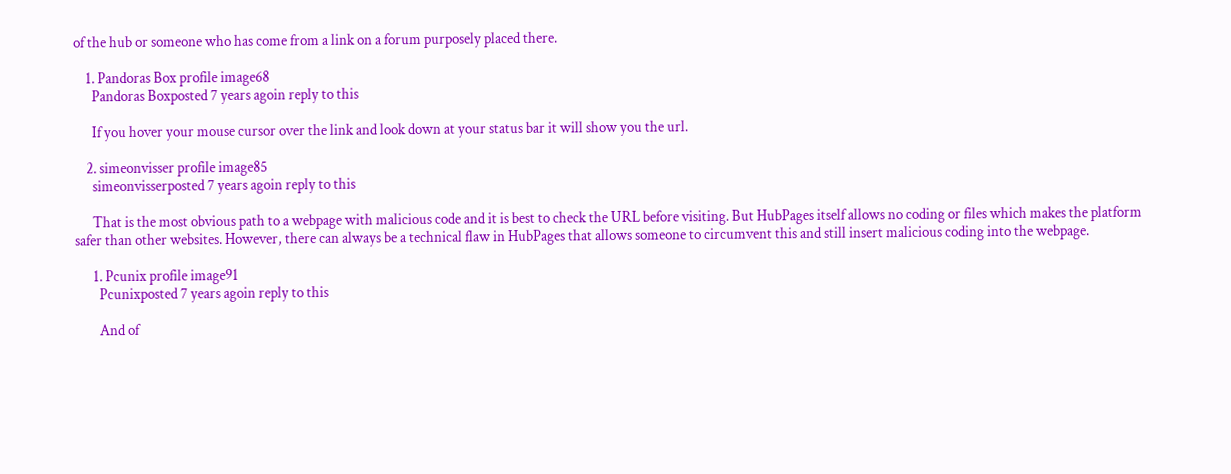of the hub or someone who has come from a link on a forum purposely placed there.

    1. Pandoras Box profile image68
      Pandoras Boxposted 7 years agoin reply to this

      If you hover your mouse cursor over the link and look down at your status bar it will show you the url.

    2. simeonvisser profile image85
      simeonvisserposted 7 years agoin reply to this

      That is the most obvious path to a webpage with malicious code and it is best to check the URL before visiting. But HubPages itself allows no coding or files which makes the platform safer than other websites. However, there can always be a technical flaw in HubPages that allows someone to circumvent this and still insert malicious coding into the webpage.

      1. Pcunix profile image91
        Pcunixposted 7 years agoin reply to this

        And of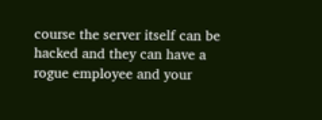course the server itself can be hacked and they can have a rogue employee and your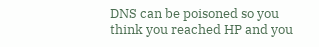DNS can be poisoned so you think you reached HP and you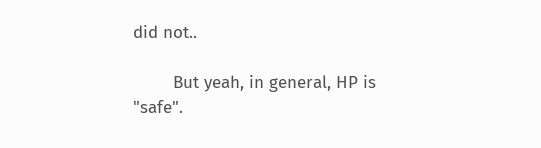did not..

        But yeah, in general, HP is "safe".